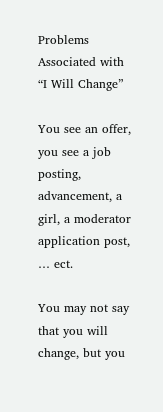Problems Associated with “I Will Change”

You see an offer, you see a job posting, advancement, a girl, a moderator application post, … ect.

You may not say that you will change, but you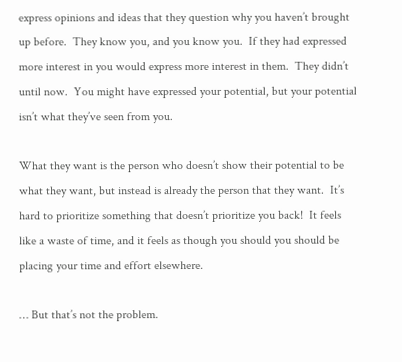express opinions and ideas that they question why you haven’t brought up before.  They know you, and you know you.  If they had expressed more interest in you would express more interest in them.  They didn’t until now.  You might have expressed your potential, but your potential isn’t what they’ve seen from you.

What they want is the person who doesn’t show their potential to be what they want, but instead is already the person that they want.  It’s hard to prioritize something that doesn’t prioritize you back!  It feels like a waste of time, and it feels as though you should you should be placing your time and effort elsewhere.

… But that’s not the problem.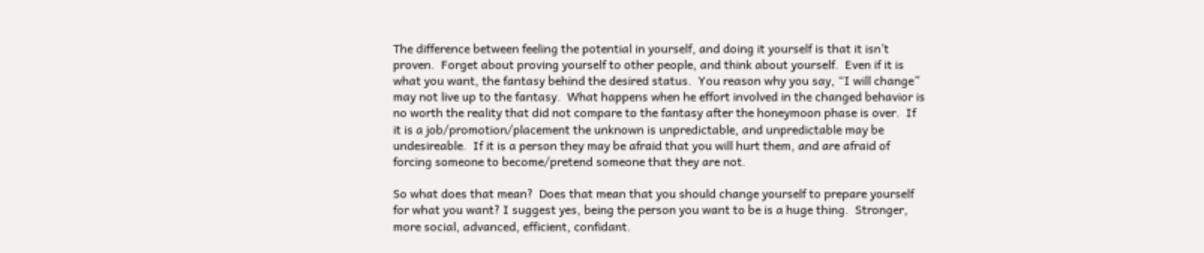The difference between feeling the potential in yourself, and doing it yourself is that it isn’t proven.  Forget about proving yourself to other people, and think about yourself.  Even if it is what you want, the fantasy behind the desired status.  You reason why you say, “I will change” may not live up to the fantasy.  What happens when he effort involved in the changed behavior is no worth the reality that did not compare to the fantasy after the honeymoon phase is over.  If it is a job/promotion/placement the unknown is unpredictable, and unpredictable may be undesireable.  If it is a person they may be afraid that you will hurt them, and are afraid of forcing someone to become/pretend someone that they are not.

So what does that mean?  Does that mean that you should change yourself to prepare yourself for what you want? I suggest yes, being the person you want to be is a huge thing.  Stronger, more social, advanced, efficient, confidant.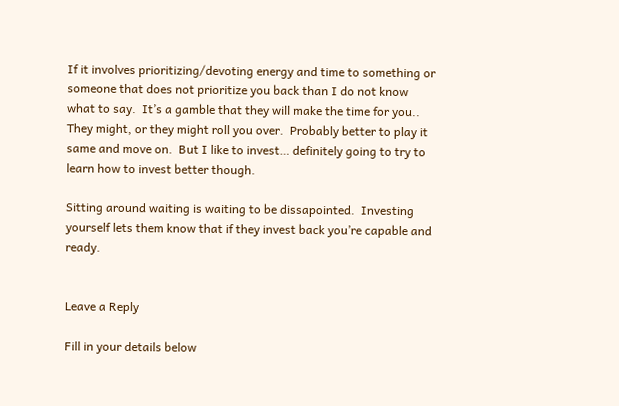If it involves prioritizing/devoting energy and time to something or someone that does not prioritize you back than I do not know what to say.  It’s a gamble that they will make the time for you..  They might, or they might roll you over.  Probably better to play it same and move on.  But I like to invest… definitely going to try to learn how to invest better though.

Sitting around waiting is waiting to be dissapointed.  Investing yourself lets them know that if they invest back you’re capable and ready.


Leave a Reply

Fill in your details below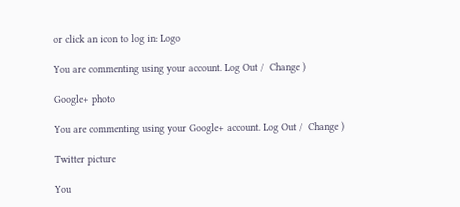or click an icon to log in: Logo

You are commenting using your account. Log Out /  Change )

Google+ photo

You are commenting using your Google+ account. Log Out /  Change )

Twitter picture

You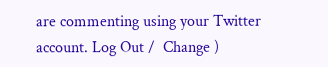are commenting using your Twitter account. Log Out /  Change )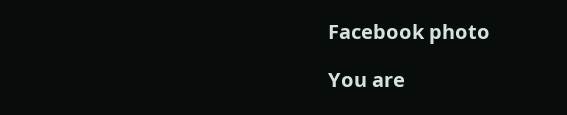Facebook photo

You are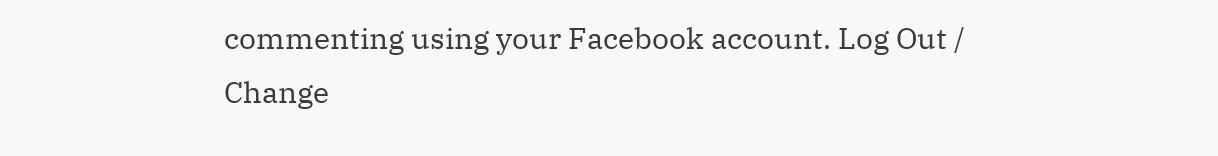commenting using your Facebook account. Log Out /  Change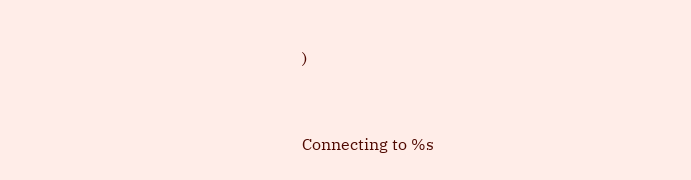)


Connecting to %s